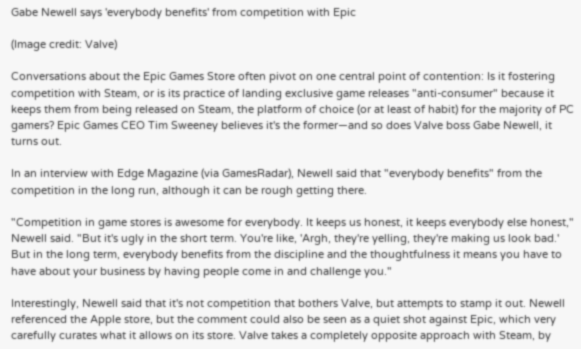Gabe Newell says 'everybody benefits' from competition with Epic

(Image credit: Valve)

Conversations about the Epic Games Store often pivot on one central point of contention: Is it fostering competition with Steam, or is its practice of landing exclusive game releases "anti-consumer" because it keeps them from being released on Steam, the platform of choice (or at least of habit) for the majority of PC gamers? Epic Games CEO Tim Sweeney believes it's the former—and so does Valve boss Gabe Newell, it turns out.

In an interview with Edge Magazine (via GamesRadar), Newell said that "everybody benefits" from the competition in the long run, although it can be rough getting there.

"Competition in game stores is awesome for everybody. It keeps us honest, it keeps everybody else honest," Newell said. "But it's ugly in the short term. You're like, 'Argh, they're yelling, they're making us look bad.' But in the long term, everybody benefits from the discipline and the thoughtfulness it means you have to have about your business by having people come in and challenge you."

Interestingly, Newell said that it's not competition that bothers Valve, but attempts to stamp it out. Newell referenced the Apple store, but the comment could also be seen as a quiet shot against Epic, which very carefully curates what it allows on its store. Valve takes a completely opposite approach with Steam, by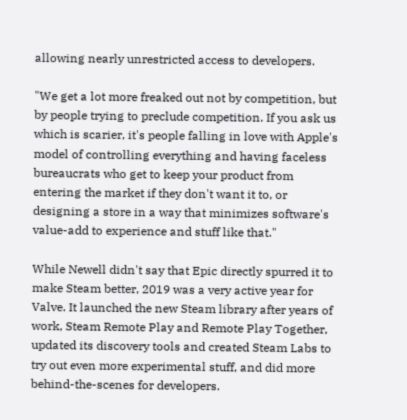allowing nearly unrestricted access to developers.

"We get a lot more freaked out not by competition, but by people trying to preclude competition. If you ask us which is scarier, it's people falling in love with Apple's model of controlling everything and having faceless bureaucrats who get to keep your product from entering the market if they don't want it to, or designing a store in a way that minimizes software's value-add to experience and stuff like that."

While Newell didn't say that Epic directly spurred it to make Steam better, 2019 was a very active year for Valve. It launched the new Steam library after years of work, Steam Remote Play and Remote Play Together, updated its discovery tools and created Steam Labs to try out even more experimental stuff, and did more behind-the-scenes for developers.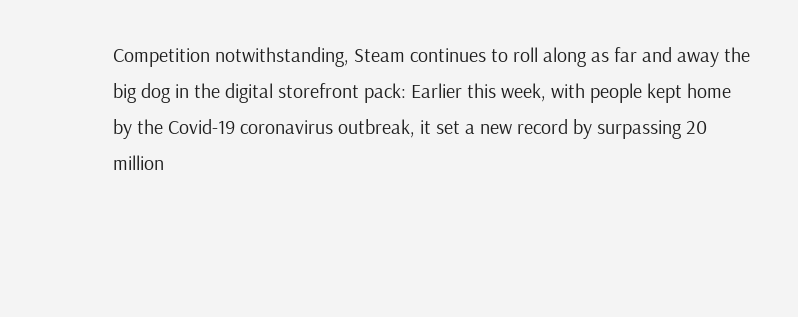Competition notwithstanding, Steam continues to roll along as far and away the big dog in the digital storefront pack: Earlier this week, with people kept home by the Covid-19 coronavirus outbreak, it set a new record by surpassing 20 million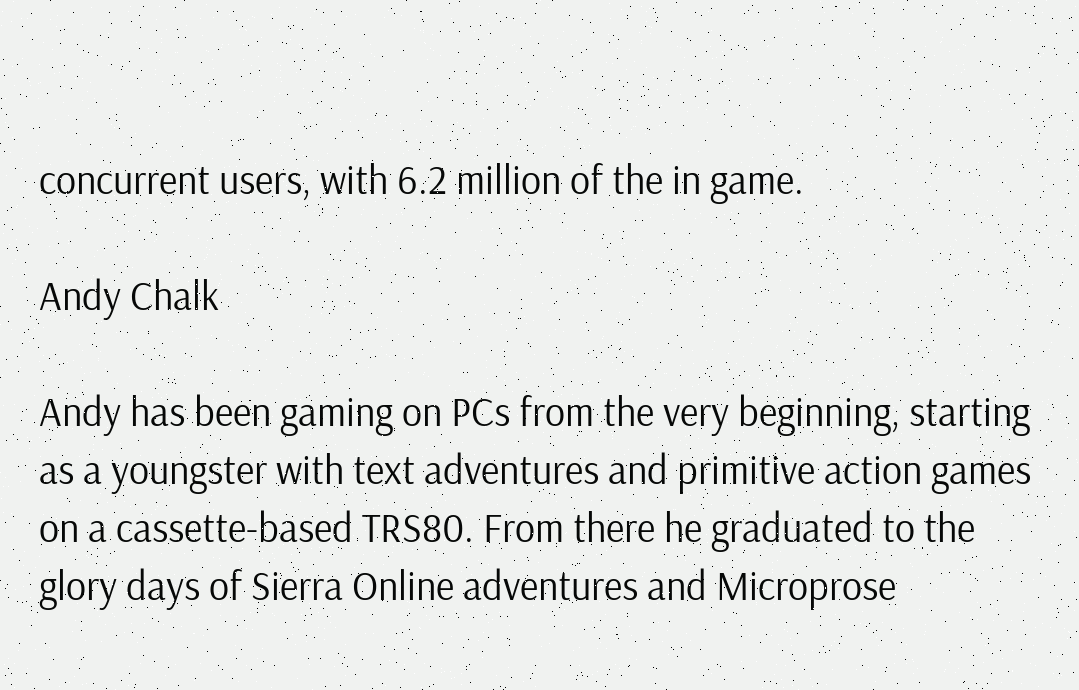concurrent users, with 6.2 million of the in game.

Andy Chalk

Andy has been gaming on PCs from the very beginning, starting as a youngster with text adventures and primitive action games on a cassette-based TRS80. From there he graduated to the glory days of Sierra Online adventures and Microprose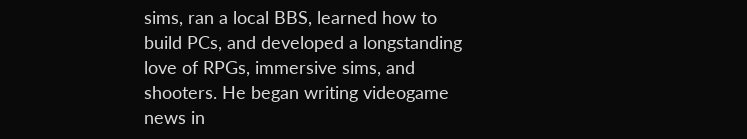sims, ran a local BBS, learned how to build PCs, and developed a longstanding love of RPGs, immersive sims, and shooters. He began writing videogame news in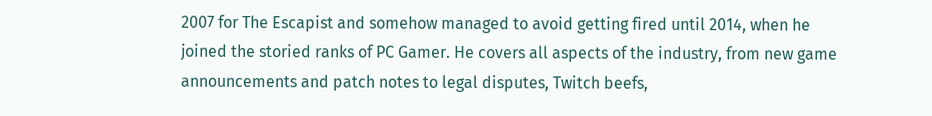2007 for The Escapist and somehow managed to avoid getting fired until 2014, when he joined the storied ranks of PC Gamer. He covers all aspects of the industry, from new game announcements and patch notes to legal disputes, Twitch beefs,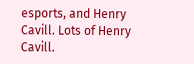esports, and Henry Cavill. Lots of Henry Cavill.